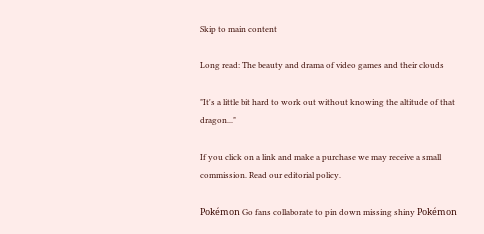Skip to main content

Long read: The beauty and drama of video games and their clouds

"It's a little bit hard to work out without knowing the altitude of that dragon..."

If you click on a link and make a purchase we may receive a small commission. Read our editorial policy.

Pokémon Go fans collaborate to pin down missing shiny Pokémon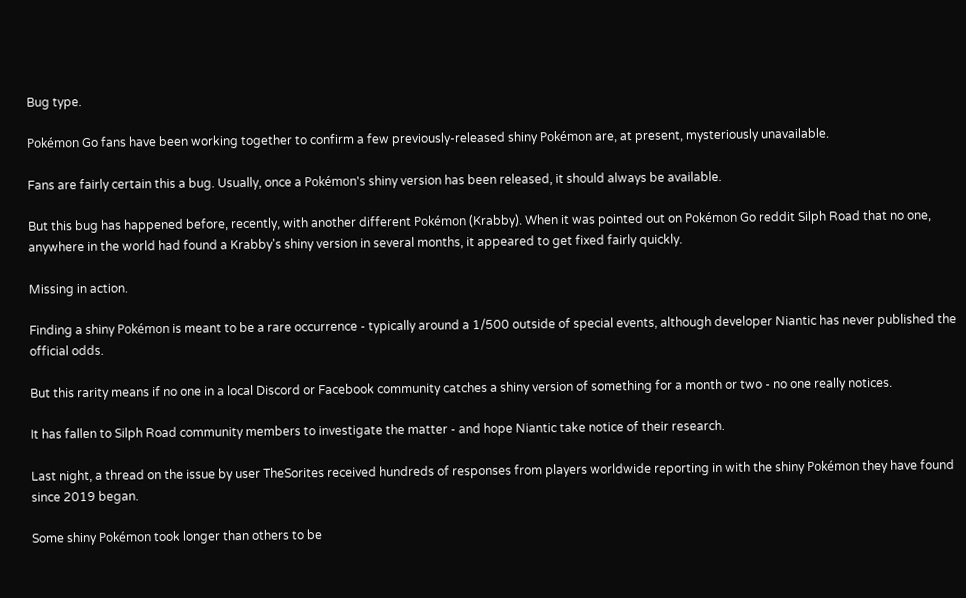Bug type.

Pokémon Go fans have been working together to confirm a few previously-released shiny Pokémon are, at present, mysteriously unavailable.

Fans are fairly certain this a bug. Usually, once a Pokémon's shiny version has been released, it should always be available.

But this bug has happened before, recently, with another different Pokémon (Krabby). When it was pointed out on Pokémon Go reddit Silph Road that no one, anywhere in the world had found a Krabby's shiny version in several months, it appeared to get fixed fairly quickly.

Missing in action.

Finding a shiny Pokémon is meant to be a rare occurrence - typically around a 1/500 outside of special events, although developer Niantic has never published the official odds.

But this rarity means if no one in a local Discord or Facebook community catches a shiny version of something for a month or two - no one really notices.

It has fallen to Silph Road community members to investigate the matter - and hope Niantic take notice of their research.

Last night, a thread on the issue by user TheSorites received hundreds of responses from players worldwide reporting in with the shiny Pokémon they have found since 2019 began.

Some shiny Pokémon took longer than others to be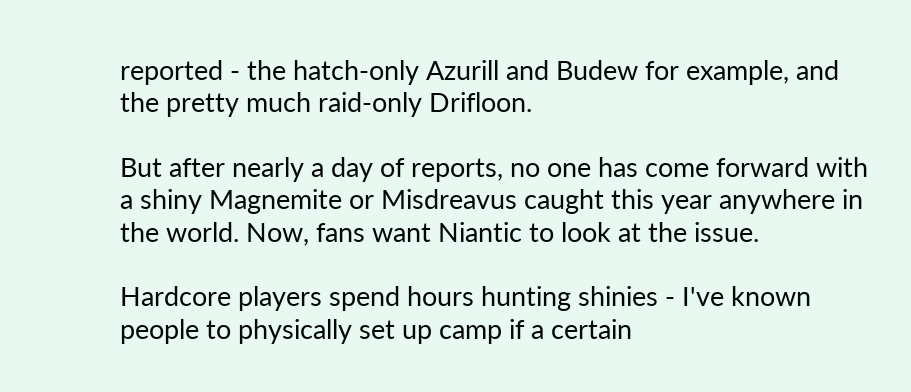reported - the hatch-only Azurill and Budew for example, and the pretty much raid-only Drifloon.

But after nearly a day of reports, no one has come forward with a shiny Magnemite or Misdreavus caught this year anywhere in the world. Now, fans want Niantic to look at the issue.

Hardcore players spend hours hunting shinies - I've known people to physically set up camp if a certain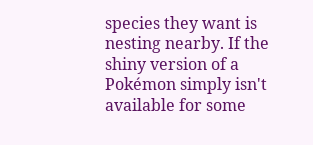species they want is nesting nearby. If the shiny version of a Pokémon simply isn't available for some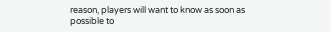reason, players will want to know as soon as possible to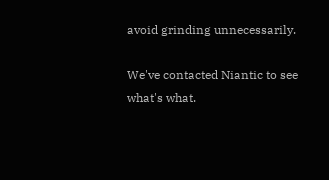avoid grinding unnecessarily.

We've contacted Niantic to see what's what.